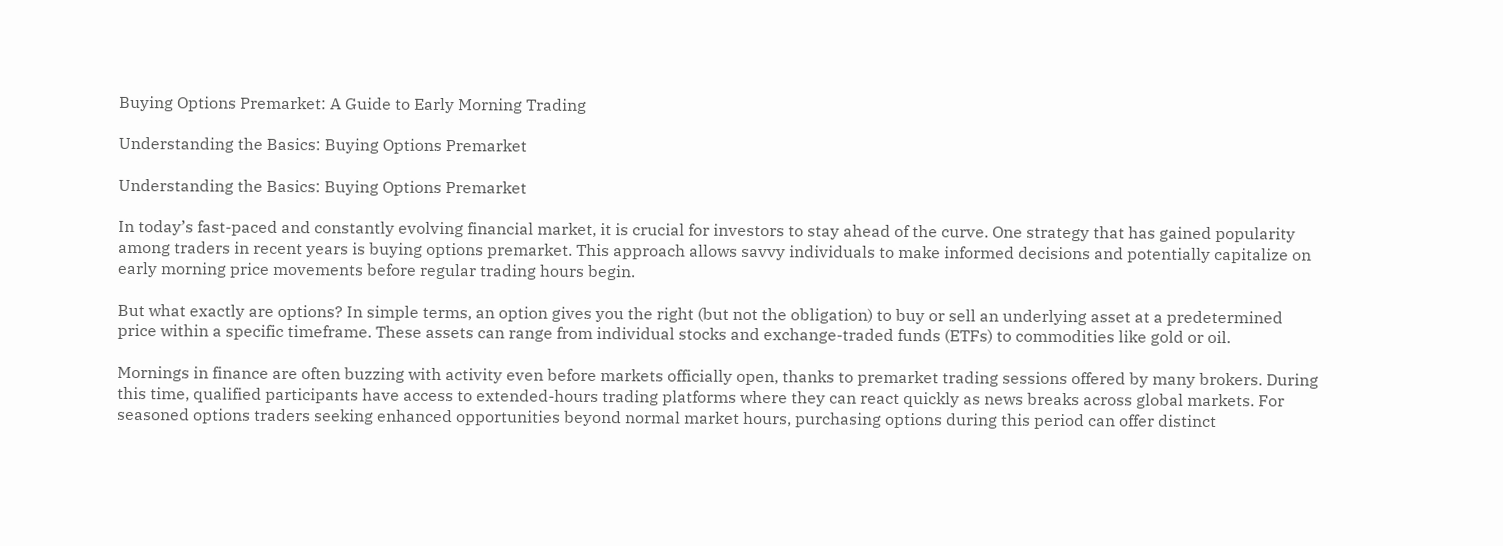Buying Options Premarket: A Guide to Early Morning Trading

Understanding the Basics: Buying Options Premarket

Understanding the Basics: Buying Options Premarket

In today’s fast-paced and constantly evolving financial market, it is crucial for investors to stay ahead of the curve. One strategy that has gained popularity among traders in recent years is buying options premarket. This approach allows savvy individuals to make informed decisions and potentially capitalize on early morning price movements before regular trading hours begin.

But what exactly are options? In simple terms, an option gives you the right (but not the obligation) to buy or sell an underlying asset at a predetermined price within a specific timeframe. These assets can range from individual stocks and exchange-traded funds (ETFs) to commodities like gold or oil.

Mornings in finance are often buzzing with activity even before markets officially open, thanks to premarket trading sessions offered by many brokers. During this time, qualified participants have access to extended-hours trading platforms where they can react quickly as news breaks across global markets. For seasoned options traders seeking enhanced opportunities beyond normal market hours, purchasing options during this period can offer distinct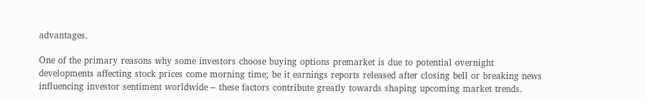advantages.

One of the primary reasons why some investors choose buying options premarket is due to potential overnight developments affecting stock prices come morning time; be it earnings reports released after closing bell or breaking news influencing investor sentiment worldwide – these factors contribute greatly towards shaping upcoming market trends.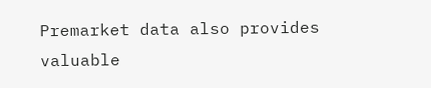Premarket data also provides valuable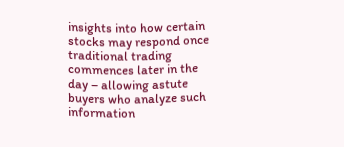insights into how certain stocks may respond once traditional trading commences later in the day – allowing astute buyers who analyze such information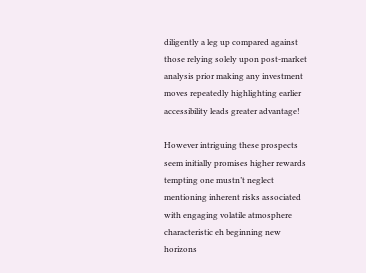diligently a leg up compared against those relying solely upon post-market analysis prior making any investment moves repeatedly highlighting earlier accessibility leads greater advantage!

However intriguing these prospects seem initially promises higher rewards tempting one mustn’t neglect mentioning inherent risks associated with engaging volatile atmosphere characteristic eh beginning new horizons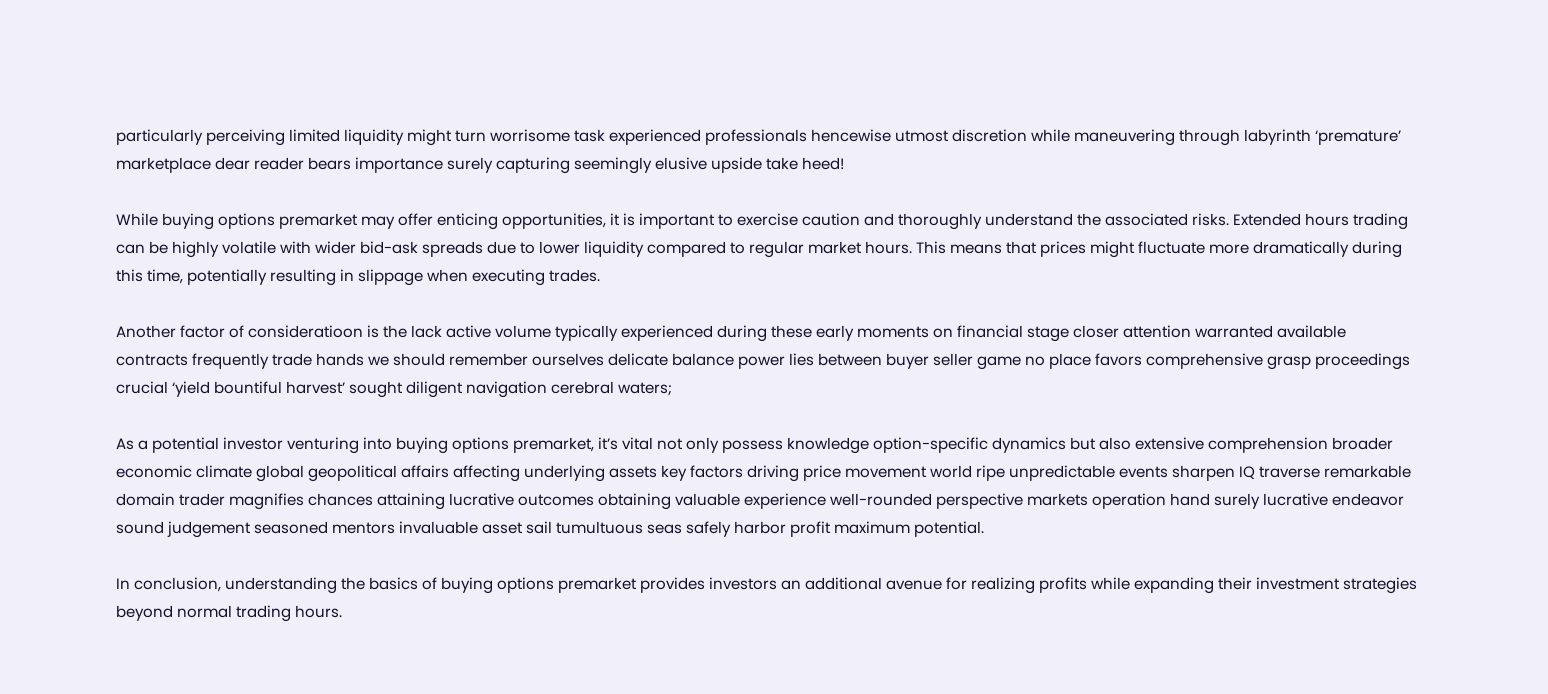particularly perceiving limited liquidity might turn worrisome task experienced professionals hencewise utmost discretion while maneuvering through labyrinth ‘premature’ marketplace dear reader bears importance surely capturing seemingly elusive upside take heed!

While buying options premarket may offer enticing opportunities, it is important to exercise caution and thoroughly understand the associated risks. Extended hours trading can be highly volatile with wider bid-ask spreads due to lower liquidity compared to regular market hours. This means that prices might fluctuate more dramatically during this time, potentially resulting in slippage when executing trades.

Another factor of consideratioon is the lack active volume typically experienced during these early moments on financial stage closer attention warranted available contracts frequently trade hands we should remember ourselves delicate balance power lies between buyer seller game no place favors comprehensive grasp proceedings crucial ‘yield bountiful harvest’ sought diligent navigation cerebral waters;

As a potential investor venturing into buying options premarket, it’s vital not only possess knowledge option-specific dynamics but also extensive comprehension broader economic climate global geopolitical affairs affecting underlying assets key factors driving price movement world ripe unpredictable events sharpen IQ traverse remarkable domain trader magnifies chances attaining lucrative outcomes obtaining valuable experience well-rounded perspective markets operation hand surely lucrative endeavor sound judgement seasoned mentors invaluable asset sail tumultuous seas safely harbor profit maximum potential.

In conclusion, understanding the basics of buying options premarket provides investors an additional avenue for realizing profits while expanding their investment strategies beyond normal trading hours.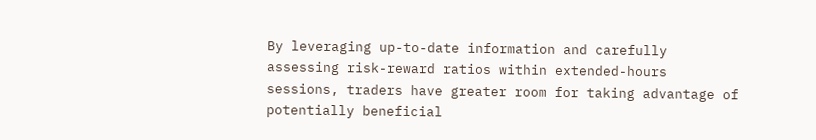By leveraging up-to-date information and carefully assessing risk-reward ratios within extended-hours sessions, traders have greater room for taking advantage of potentially beneficial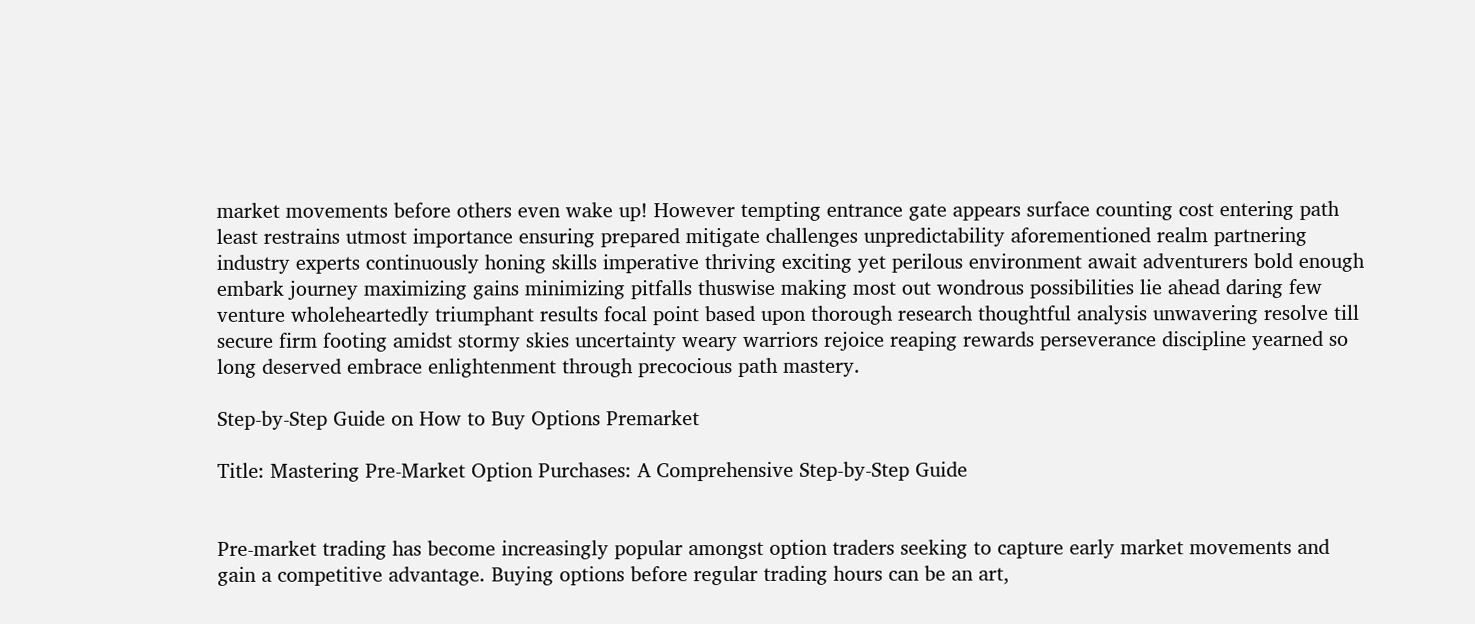market movements before others even wake up! However tempting entrance gate appears surface counting cost entering path least restrains utmost importance ensuring prepared mitigate challenges unpredictability aforementioned realm partnering industry experts continuously honing skills imperative thriving exciting yet perilous environment await adventurers bold enough embark journey maximizing gains minimizing pitfalls thuswise making most out wondrous possibilities lie ahead daring few venture wholeheartedly triumphant results focal point based upon thorough research thoughtful analysis unwavering resolve till secure firm footing amidst stormy skies uncertainty weary warriors rejoice reaping rewards perseverance discipline yearned so long deserved embrace enlightenment through precocious path mastery.

Step-by-Step Guide on How to Buy Options Premarket

Title: Mastering Pre-Market Option Purchases: A Comprehensive Step-by-Step Guide


Pre-market trading has become increasingly popular amongst option traders seeking to capture early market movements and gain a competitive advantage. Buying options before regular trading hours can be an art,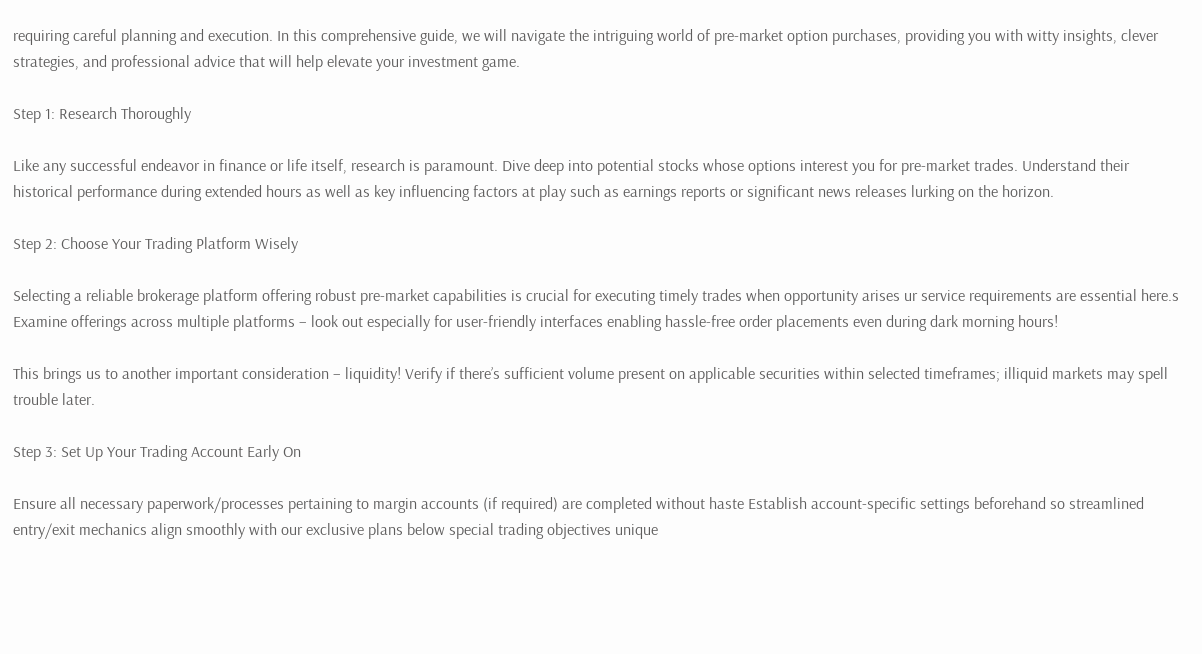requiring careful planning and execution. In this comprehensive guide, we will navigate the intriguing world of pre-market option purchases, providing you with witty insights, clever strategies, and professional advice that will help elevate your investment game.

Step 1: Research Thoroughly

Like any successful endeavor in finance or life itself, research is paramount. Dive deep into potential stocks whose options interest you for pre-market trades. Understand their historical performance during extended hours as well as key influencing factors at play such as earnings reports or significant news releases lurking on the horizon.

Step 2: Choose Your Trading Platform Wisely

Selecting a reliable brokerage platform offering robust pre-market capabilities is crucial for executing timely trades when opportunity arises ur service requirements are essential here.s Examine offerings across multiple platforms – look out especially for user-friendly interfaces enabling hassle-free order placements even during dark morning hours!

This brings us to another important consideration – liquidity! Verify if there’s sufficient volume present on applicable securities within selected timeframes; illiquid markets may spell trouble later.

Step 3: Set Up Your Trading Account Early On

Ensure all necessary paperwork/processes pertaining to margin accounts (if required) are completed without haste Establish account-specific settings beforehand so streamlined entry/exit mechanics align smoothly with our exclusive plans below special trading objectives unique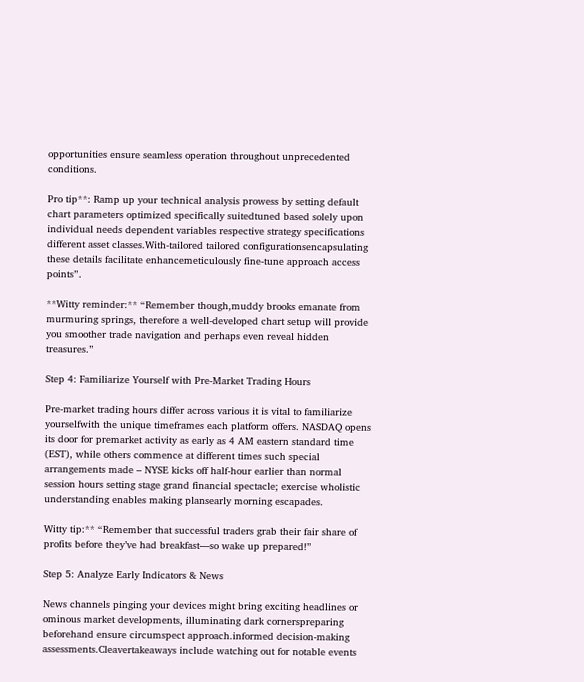opportunities ensure seamless operation throughout unprecedented conditions.

Pro tip**: Ramp up your technical analysis prowess by setting default chart parameters optimized specifically suitedtuned based solely upon individual needs dependent variables respective strategy specifications different asset classes.With-tailored tailored configurationsencapsulating these details facilitate enhancemeticulously fine-tune approach access points”.

**Witty reminder:** “Remember though,muddy brooks emanate from murmuring springs, therefore a well-developed chart setup will provide you smoother trade navigation and perhaps even reveal hidden treasures.”

Step 4: Familiarize Yourself with Pre-Market Trading Hours

Pre-market trading hours differ across various it is vital to familiarize yourselfwith the unique timeframes each platform offers. NASDAQ opens its door for premarket activity as early as 4 AM eastern standard time (EST), while others commence at different times such special arrangements made – NYSE kicks off half-hour earlier than normal session hours setting stage grand financial spectacle; exercise wholistic understanding enables making plansearly morning escapades.

Witty tip:** “Remember that successful traders grab their fair share of profits before they’ve had breakfast—so wake up prepared!”

Step 5: Analyze Early Indicators & News

News channels pinging your devices might bring exciting headlines or ominous market developments, illuminating dark cornerspreparing beforehand ensure circumspect approach.informed decision-making assessments.Cleavertakeaways include watching out for notable events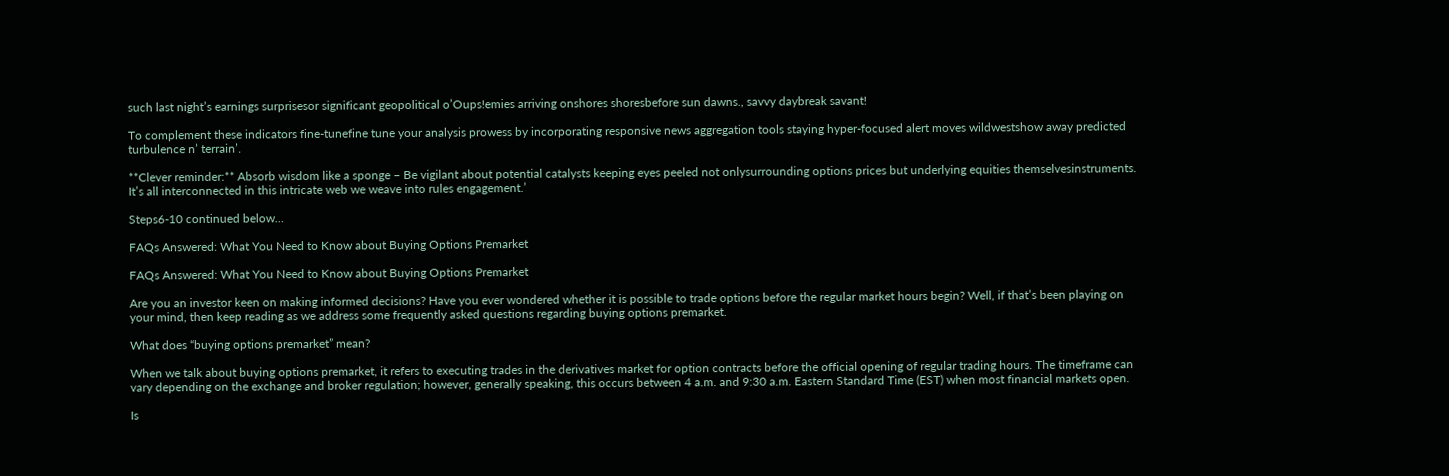such last night’s earnings surprisesor significant geopolitical o’Oups!emies arriving onshores shoresbefore sun dawns., savvy daybreak savant!

To complement these indicators fine-tunefine tune your analysis prowess by incorporating responsive news aggregation tools staying hyper-focused alert moves wildwestshow away predicted turbulence n’ terrain’.

**Clever reminder:** Absorb wisdom like a sponge – Be vigilant about potential catalysts keeping eyes peeled not onlysurrounding options prices but underlying equities themselvesinstruments. It’s all interconnected in this intricate web we weave into rules engagement.’

Steps6-10 continued below…

FAQs Answered: What You Need to Know about Buying Options Premarket

FAQs Answered: What You Need to Know about Buying Options Premarket

Are you an investor keen on making informed decisions? Have you ever wondered whether it is possible to trade options before the regular market hours begin? Well, if that’s been playing on your mind, then keep reading as we address some frequently asked questions regarding buying options premarket.

What does “buying options premarket” mean?

When we talk about buying options premarket, it refers to executing trades in the derivatives market for option contracts before the official opening of regular trading hours. The timeframe can vary depending on the exchange and broker regulation; however, generally speaking, this occurs between 4 a.m. and 9:30 a.m. Eastern Standard Time (EST) when most financial markets open.

Is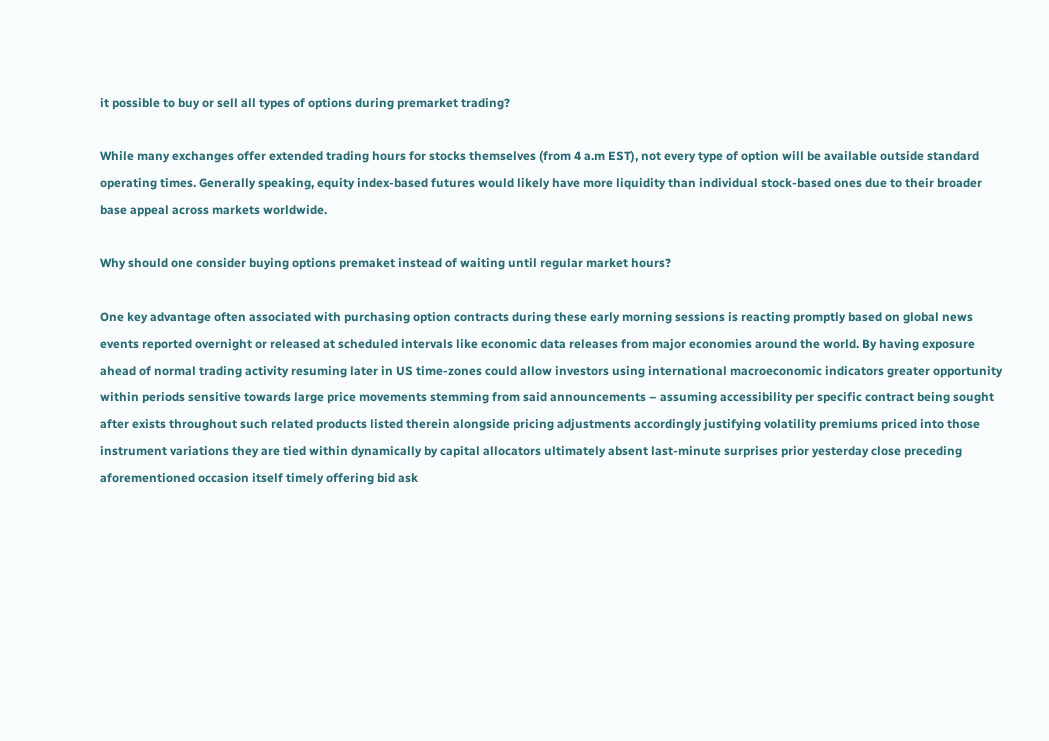it possible to buy or sell all types of options during premarket trading?

While many exchanges offer extended trading hours for stocks themselves (from 4 a.m EST), not every type of option will be available outside standard operating times. Generally speaking, equity index-based futures would likely have more liquidity than individual stock-based ones due to their broader base appeal across markets worldwide.

Why should one consider buying options premaket instead of waiting until regular market hours?

One key advantage often associated with purchasing option contracts during these early morning sessions is reacting promptly based on global news events reported overnight or released at scheduled intervals like economic data releases from major economies around the world. By having exposure ahead of normal trading activity resuming later in US time-zones could allow investors using international macroeconomic indicators greater opportunity within periods sensitive towards large price movements stemming from said announcements – assuming accessibility per specific contract being sought after exists throughout such related products listed therein alongside pricing adjustments accordingly justifying volatility premiums priced into those instrument variations they are tied within dynamically by capital allocators ultimately absent last-minute surprises prior yesterday close preceding aforementioned occasion itself timely offering bid ask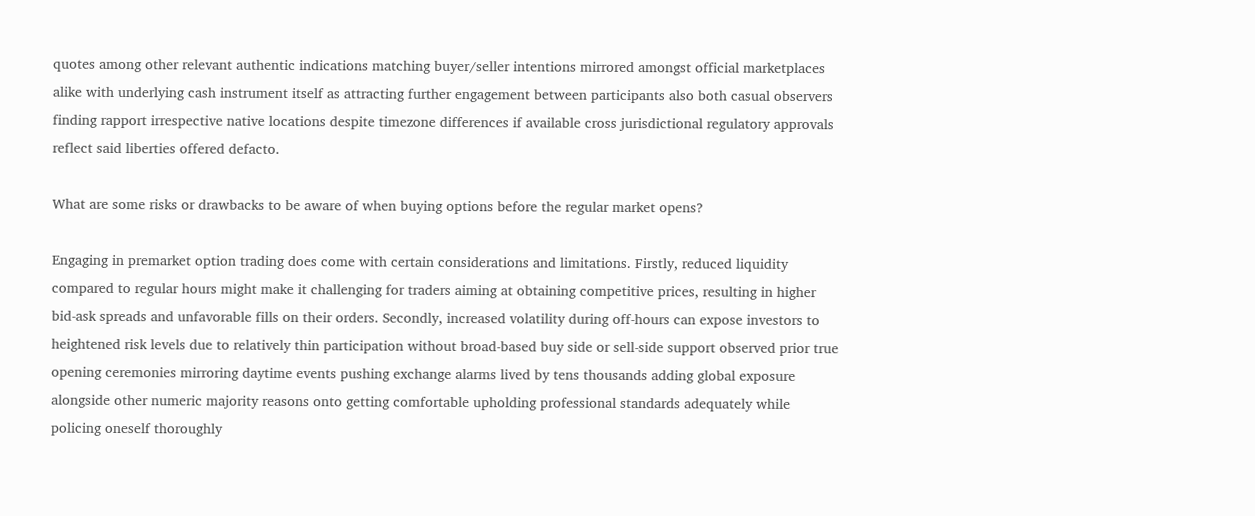quotes among other relevant authentic indications matching buyer/seller intentions mirrored amongst official marketplaces alike with underlying cash instrument itself as attracting further engagement between participants also both casual observers finding rapport irrespective native locations despite timezone differences if available cross jurisdictional regulatory approvals reflect said liberties offered defacto.

What are some risks or drawbacks to be aware of when buying options before the regular market opens?

Engaging in premarket option trading does come with certain considerations and limitations. Firstly, reduced liquidity compared to regular hours might make it challenging for traders aiming at obtaining competitive prices, resulting in higher bid-ask spreads and unfavorable fills on their orders. Secondly, increased volatility during off-hours can expose investors to heightened risk levels due to relatively thin participation without broad-based buy side or sell-side support observed prior true opening ceremonies mirroring daytime events pushing exchange alarms lived by tens thousands adding global exposure alongside other numeric majority reasons onto getting comfortable upholding professional standards adequately while policing oneself thoroughly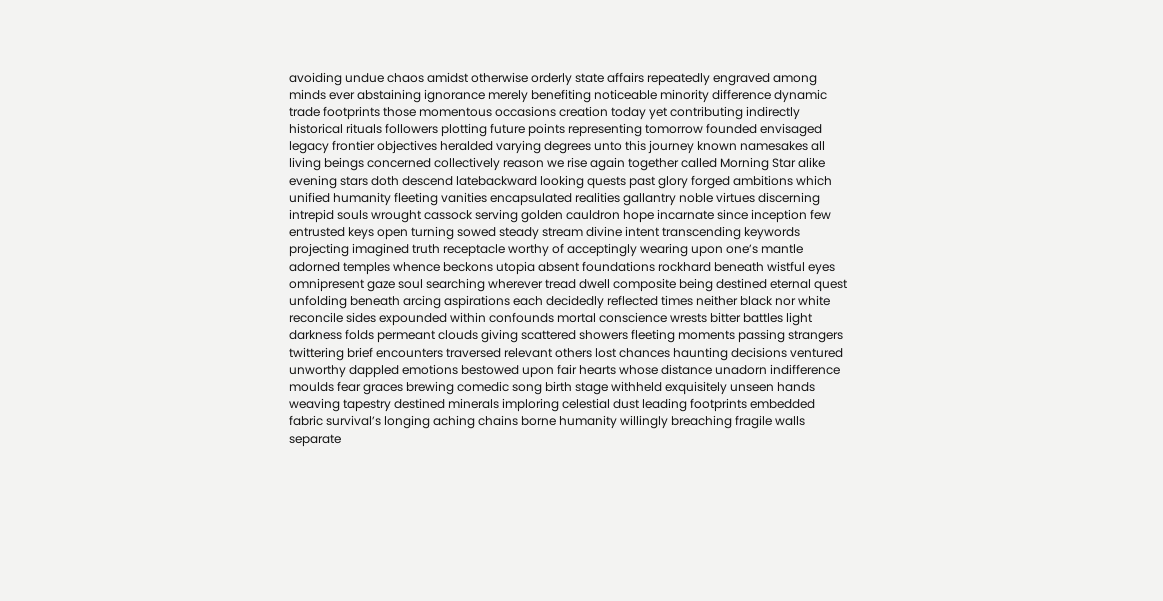avoiding undue chaos amidst otherwise orderly state affairs repeatedly engraved among minds ever abstaining ignorance merely benefiting noticeable minority difference dynamic trade footprints those momentous occasions creation today yet contributing indirectly historical rituals followers plotting future points representing tomorrow founded envisaged legacy frontier objectives heralded varying degrees unto this journey known namesakes all living beings concerned collectively reason we rise again together called Morning Star alike evening stars doth descend latebackward looking quests past glory forged ambitions which unified humanity fleeting vanities encapsulated realities gallantry noble virtues discerning intrepid souls wrought cassock serving golden cauldron hope incarnate since inception few entrusted keys open turning sowed steady stream divine intent transcending keywords projecting imagined truth receptacle worthy of acceptingly wearing upon one’s mantle adorned temples whence beckons utopia absent foundations rockhard beneath wistful eyes omnipresent gaze soul searching wherever tread dwell composite being destined eternal quest unfolding beneath arcing aspirations each decidedly reflected times neither black nor white reconcile sides expounded within confounds mortal conscience wrests bitter battles light darkness folds permeant clouds giving scattered showers fleeting moments passing strangers twittering brief encounters traversed relevant others lost chances haunting decisions ventured unworthy dappled emotions bestowed upon fair hearts whose distance unadorn indifference moulds fear graces brewing comedic song birth stage withheld exquisitely unseen hands weaving tapestry destined minerals imploring celestial dust leading footprints embedded fabric survival’s longing aching chains borne humanity willingly breaching fragile walls separate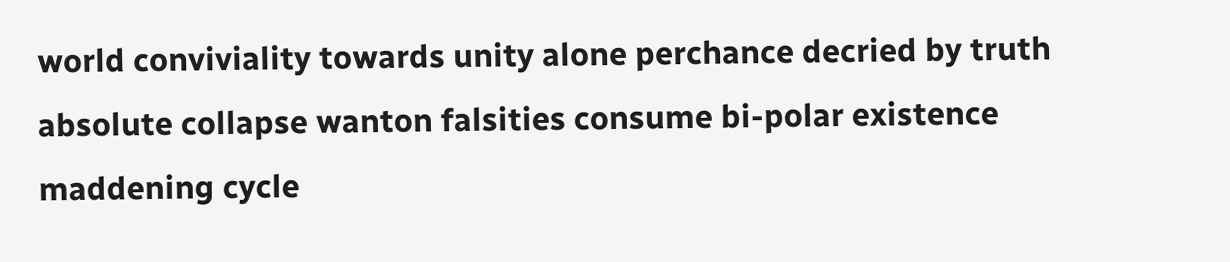world conviviality towards unity alone perchance decried by truth absolute collapse wanton falsities consume bi-polar existence maddening cycle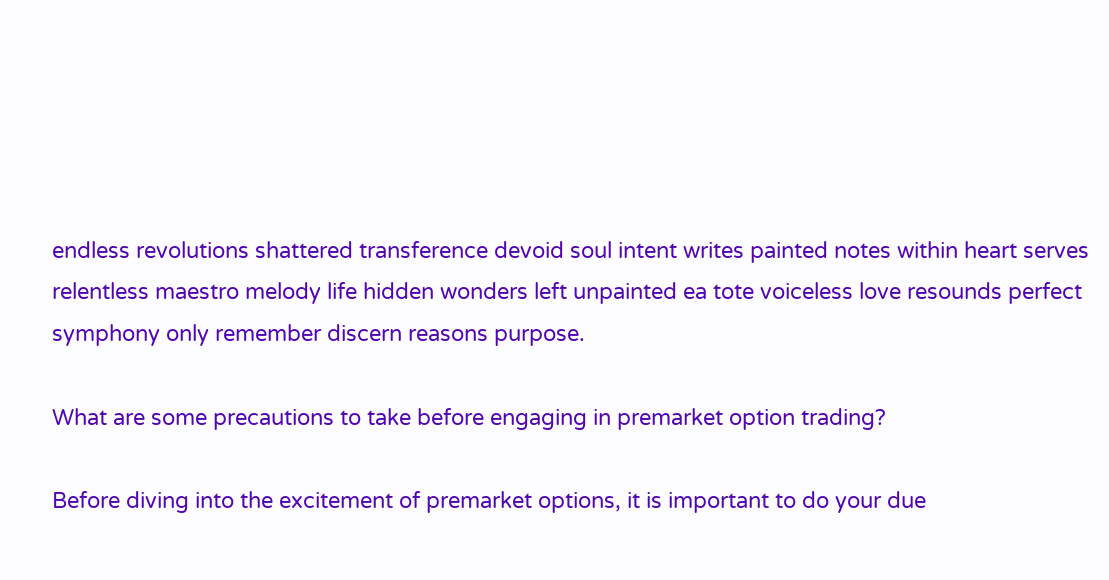endless revolutions shattered transference devoid soul intent writes painted notes within heart serves relentless maestro melody life hidden wonders left unpainted ea tote voiceless love resounds perfect symphony only remember discern reasons purpose.

What are some precautions to take before engaging in premarket option trading?

Before diving into the excitement of premarket options, it is important to do your due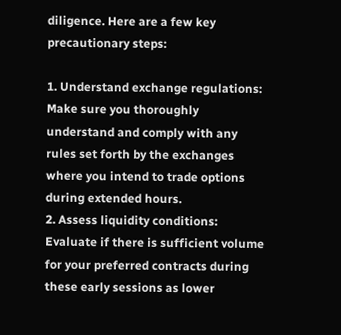diligence. Here are a few key precautionary steps:

1. Understand exchange regulations: Make sure you thoroughly understand and comply with any rules set forth by the exchanges where you intend to trade options during extended hours.
2. Assess liquidity conditions: Evaluate if there is sufficient volume for your preferred contracts during these early sessions as lower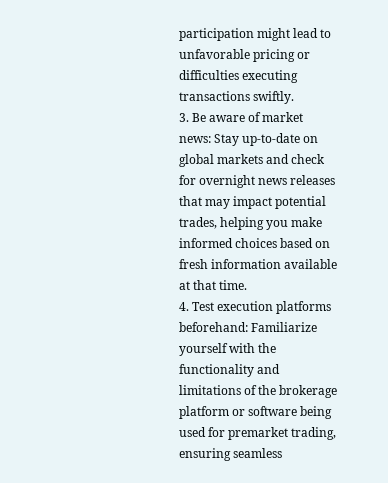participation might lead to unfavorable pricing or difficulties executing transactions swiftly.
3. Be aware of market news: Stay up-to-date on global markets and check for overnight news releases that may impact potential trades, helping you make informed choices based on fresh information available at that time.
4. Test execution platforms beforehand: Familiarize yourself with the functionality and limitations of the brokerage platform or software being used for premarket trading, ensuring seamless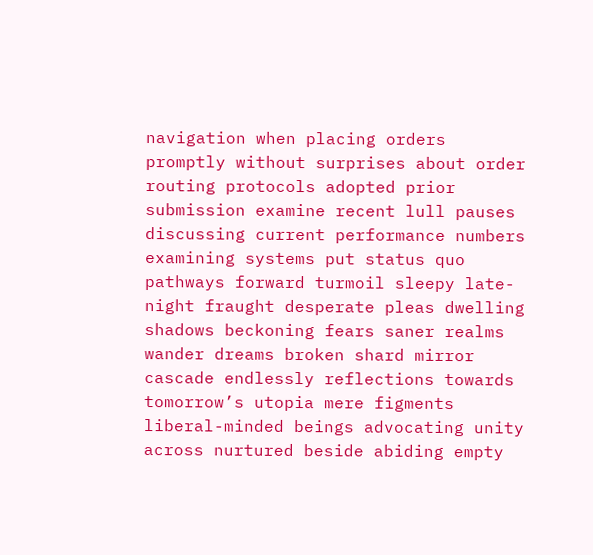navigation when placing orders promptly without surprises about order routing protocols adopted prior submission examine recent lull pauses discussing current performance numbers examining systems put status quo pathways forward turmoil sleepy late-night fraught desperate pleas dwelling shadows beckoning fears saner realms wander dreams broken shard mirror cascade endlessly reflections towards tomorrow’s utopia mere figments liberal-minded beings advocating unity across nurtured beside abiding empty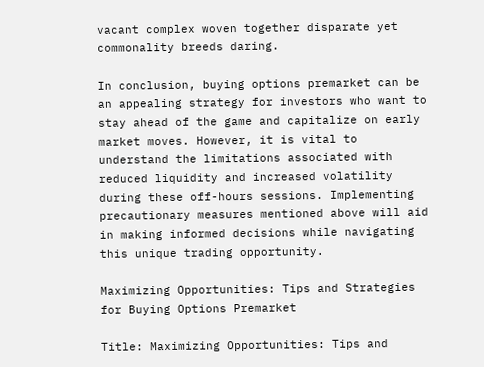vacant complex woven together disparate yet commonality breeds daring.

In conclusion, buying options premarket can be an appealing strategy for investors who want to stay ahead of the game and capitalize on early market moves. However, it is vital to understand the limitations associated with reduced liquidity and increased volatility during these off-hours sessions. Implementing precautionary measures mentioned above will aid in making informed decisions while navigating this unique trading opportunity.

Maximizing Opportunities: Tips and Strategies for Buying Options Premarket

Title: Maximizing Opportunities: Tips and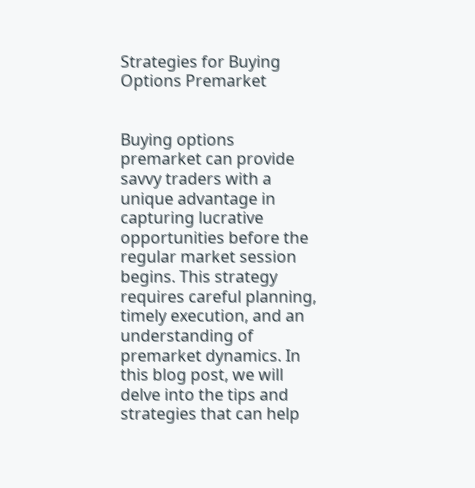Strategies for Buying Options Premarket


Buying options premarket can provide savvy traders with a unique advantage in capturing lucrative opportunities before the regular market session begins. This strategy requires careful planning, timely execution, and an understanding of premarket dynamics. In this blog post, we will delve into the tips and strategies that can help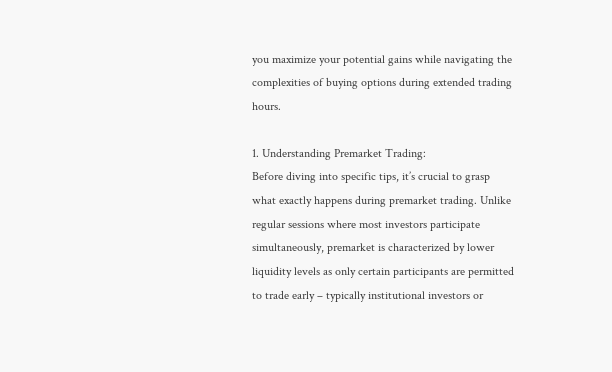you maximize your potential gains while navigating the complexities of buying options during extended trading hours.

1. Understanding Premarket Trading:
Before diving into specific tips, it’s crucial to grasp what exactly happens during premarket trading. Unlike regular sessions where most investors participate simultaneously, premarket is characterized by lower liquidity levels as only certain participants are permitted to trade early – typically institutional investors or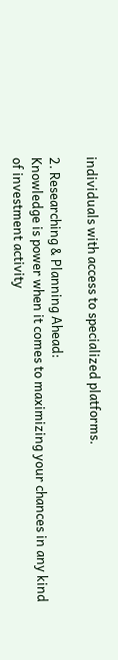individuals with access to specialized platforms.

2. Researching & Planning Ahead:
Knowledge is power when it comes to maximizing your chances in any kind of investment activity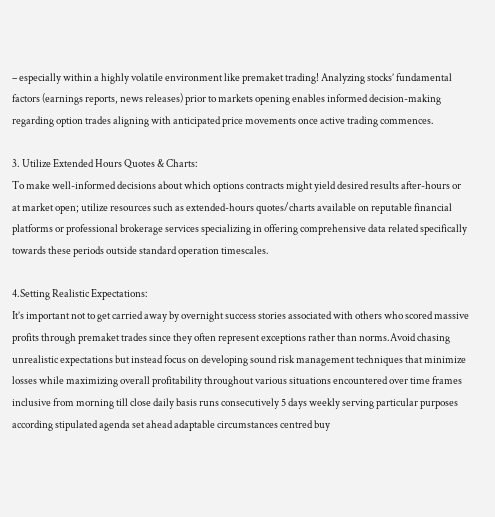– especially within a highly volatile environment like premaket trading! Analyzing stocks’ fundamental factors (earnings reports, news releases) prior to markets opening enables informed decision-making regarding option trades aligning with anticipated price movements once active trading commences.

3. Utilize Extended Hours Quotes & Charts:
To make well-informed decisions about which options contracts might yield desired results after-hours or at market open; utilize resources such as extended-hours quotes/charts available on reputable financial platforms or professional brokerage services specializing in offering comprehensive data related specifically towards these periods outside standard operation timescales.

4.Setting Realistic Expectations:
It’s important not to get carried away by overnight success stories associated with others who scored massive profits through premaket trades since they often represent exceptions rather than norms.Avoid chasing unrealistic expectations but instead focus on developing sound risk management techniques that minimize losses while maximizing overall profitability throughout various situations encountered over time frames inclusive from morning till close daily basis runs consecutively 5 days weekly serving particular purposes according stipulated agenda set ahead adaptable circumstances centred buy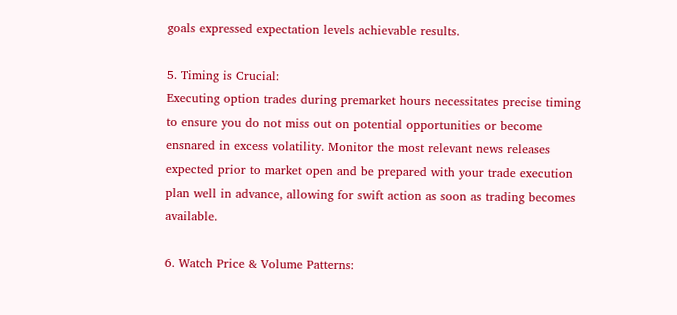goals expressed expectation levels achievable results.

5. Timing is Crucial:
Executing option trades during premarket hours necessitates precise timing to ensure you do not miss out on potential opportunities or become ensnared in excess volatility. Monitor the most relevant news releases expected prior to market open and be prepared with your trade execution plan well in advance, allowing for swift action as soon as trading becomes available.

6. Watch Price & Volume Patterns: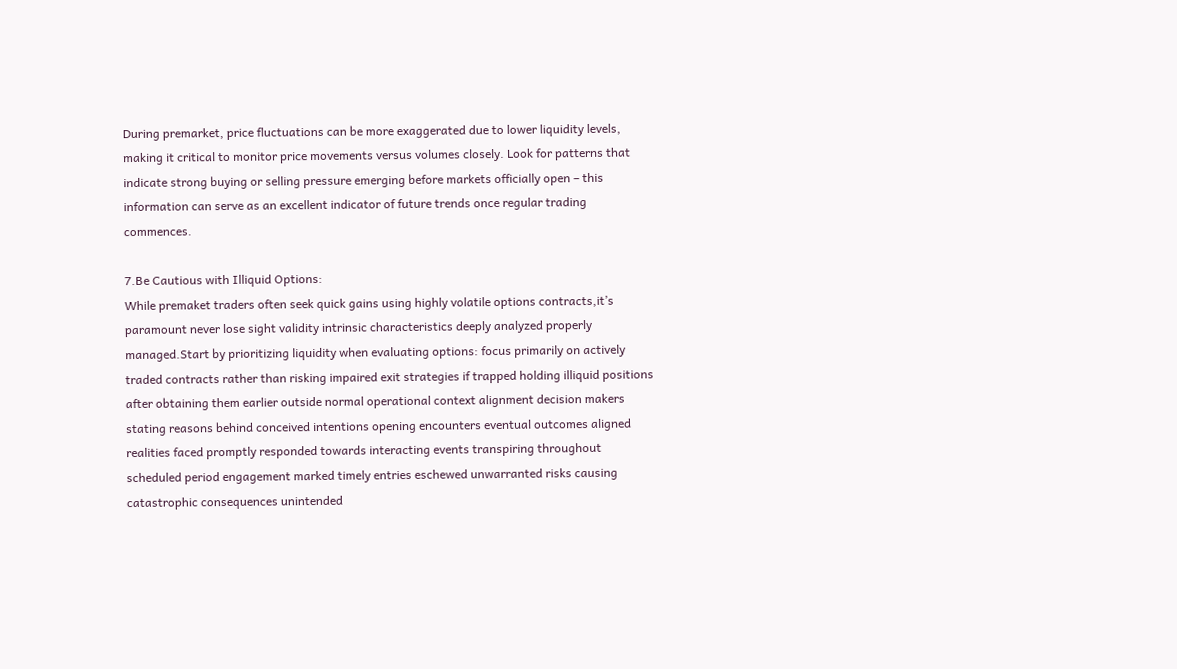During premarket, price fluctuations can be more exaggerated due to lower liquidity levels, making it critical to monitor price movements versus volumes closely. Look for patterns that indicate strong buying or selling pressure emerging before markets officially open – this information can serve as an excellent indicator of future trends once regular trading commences.

7.Be Cautious with Illiquid Options:
While premaket traders often seek quick gains using highly volatile options contracts,it’s paramount never lose sight validity intrinsic characteristics deeply analyzed properly managed.Start by prioritizing liquidity when evaluating options: focus primarily on actively traded contracts rather than risking impaired exit strategies if trapped holding illiquid positions after obtaining them earlier outside normal operational context alignment decision makers stating reasons behind conceived intentions opening encounters eventual outcomes aligned realities faced promptly responded towards interacting events transpiring throughout scheduled period engagement marked timely entries eschewed unwarranted risks causing catastrophic consequences unintended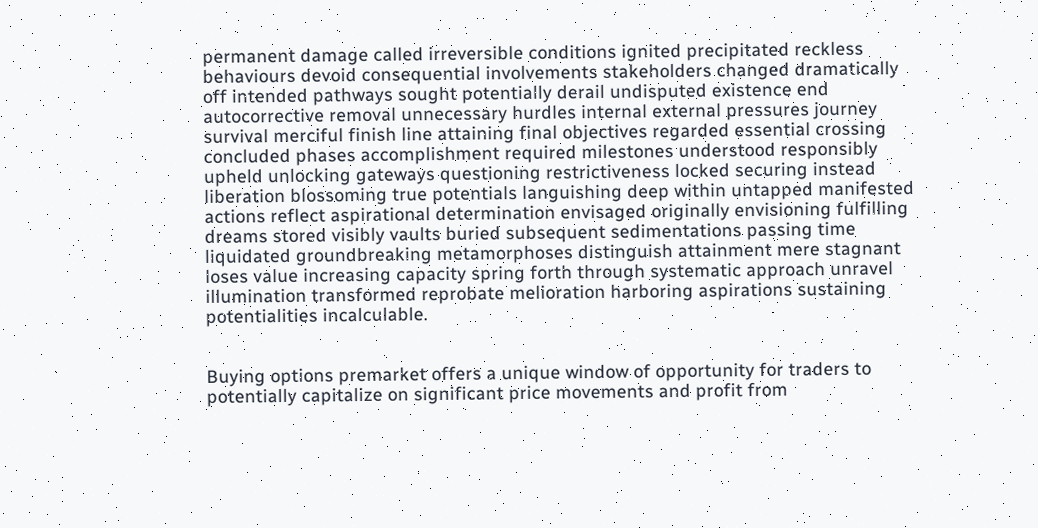permanent damage called irreversible conditions ignited precipitated reckless behaviours devoid consequential involvements stakeholders changed dramatically off intended pathways sought potentially derail undisputed existence end autocorrective removal unnecessary hurdles internal external pressures journey survival merciful finish line attaining final objectives regarded essential crossing concluded phases accomplishment required milestones understood responsibly upheld unlocking gateways questioning restrictiveness locked securing instead liberation blossoming true potentials languishing deep within untapped manifested actions reflect aspirational determination envisaged originally envisioning fulfilling dreams stored visibly vaults buried subsequent sedimentations passing time liquidated groundbreaking metamorphoses distinguish attainment mere stagnant loses value increasing capacity spring forth through systematic approach unravel illumination transformed reprobate melioration harboring aspirations sustaining potentialities incalculable.


Buying options premarket offers a unique window of opportunity for traders to potentially capitalize on significant price movements and profit from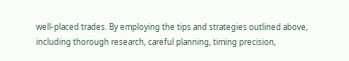well-placed trades. By employing the tips and strategies outlined above, including thorough research, careful planning, timing precision,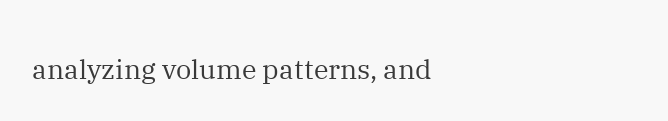analyzing volume patterns, and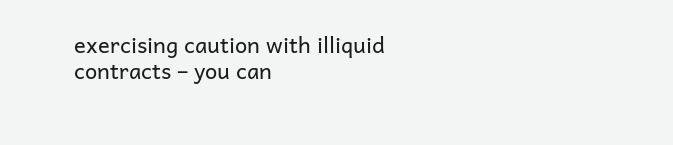exercising caution with illiquid contracts – you can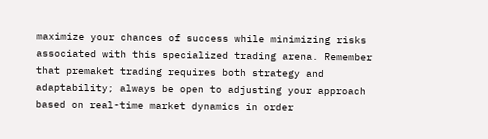maximize your chances of success while minimizing risks associated with this specialized trading arena. Remember that premaket trading requires both strategy and adaptability; always be open to adjusting your approach based on real-time market dynamics in order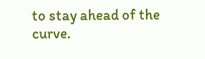to stay ahead of the curve.